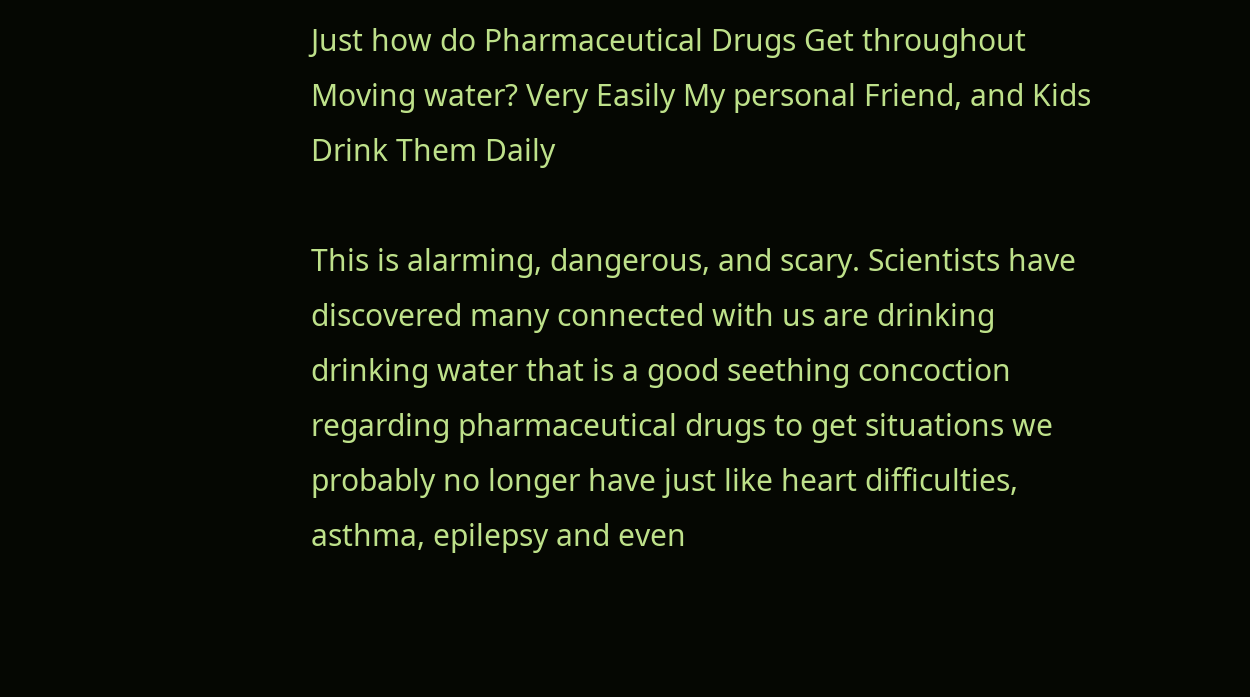Just how do Pharmaceutical Drugs Get throughout Moving water? Very Easily My personal Friend, and Kids Drink Them Daily

This is alarming, dangerous, and scary. Scientists have discovered many connected with us are drinking drinking water that is a good seething concoction regarding pharmaceutical drugs to get situations we probably no longer have just like heart difficulties, asthma, epilepsy and even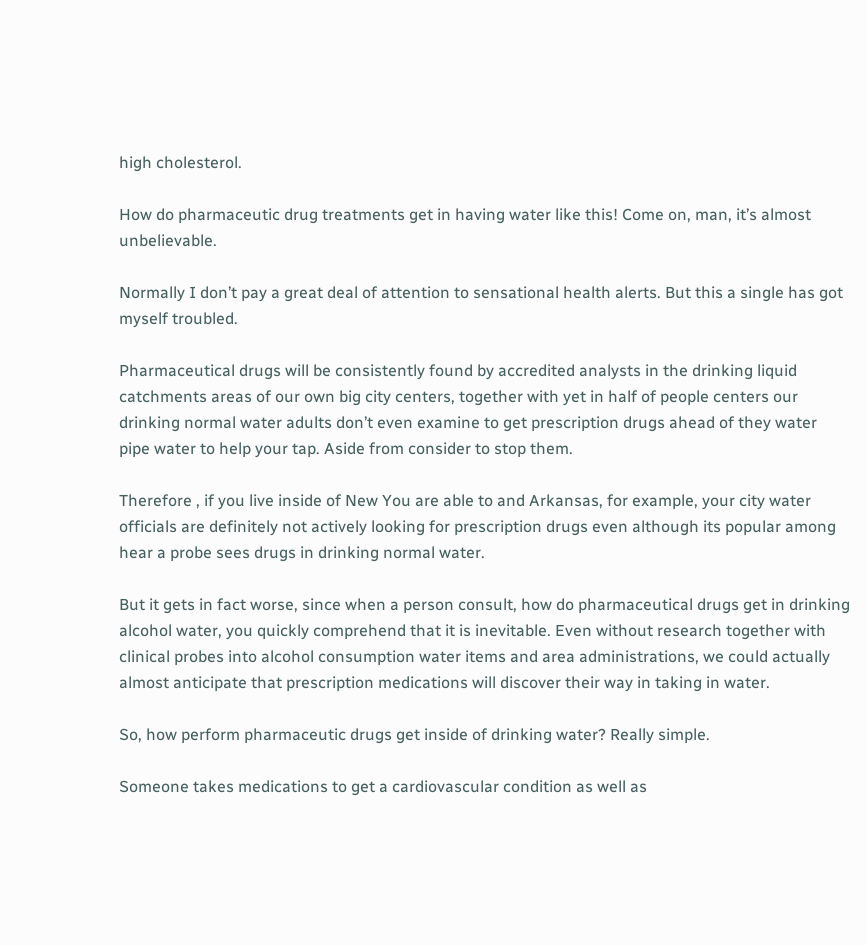high cholesterol.

How do pharmaceutic drug treatments get in having water like this! Come on, man, it’s almost unbelievable.

Normally I don’t pay a great deal of attention to sensational health alerts. But this a single has got myself troubled.

Pharmaceutical drugs will be consistently found by accredited analysts in the drinking liquid catchments areas of our own big city centers, together with yet in half of people centers our drinking normal water adults don’t even examine to get prescription drugs ahead of they water pipe water to help your tap. Aside from consider to stop them.

Therefore , if you live inside of New You are able to and Arkansas, for example, your city water officials are definitely not actively looking for prescription drugs even although its popular among hear a probe sees drugs in drinking normal water.

But it gets in fact worse, since when a person consult, how do pharmaceutical drugs get in drinking alcohol water, you quickly comprehend that it is inevitable. Even without research together with clinical probes into alcohol consumption water items and area administrations, we could actually almost anticipate that prescription medications will discover their way in taking in water.

So, how perform pharmaceutic drugs get inside of drinking water? Really simple.

Someone takes medications to get a cardiovascular condition as well as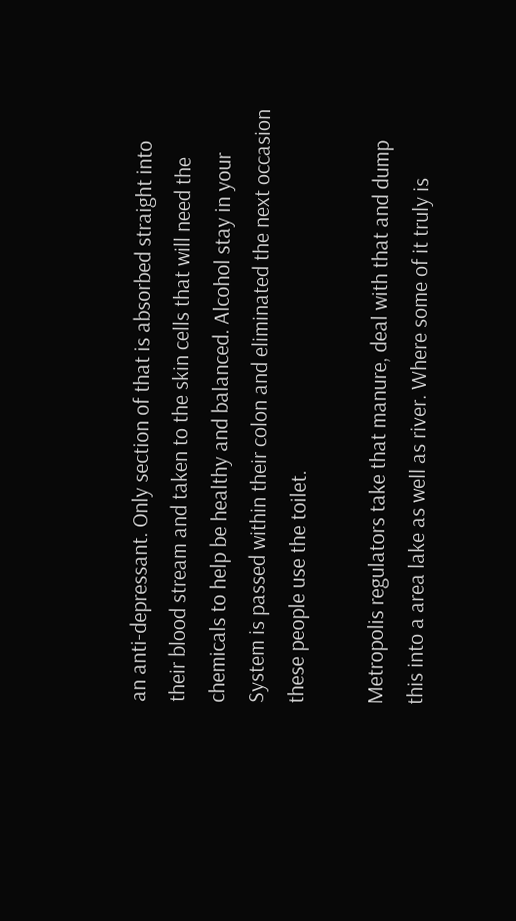an anti-depressant. Only section of that is absorbed straight into their blood stream and taken to the skin cells that will need the chemicals to help be healthy and balanced. Alcohol stay in your System is passed within their colon and eliminated the next occasion these people use the toilet.

Metropolis regulators take that manure, deal with that and dump this into a area lake as well as river. Where some of it truly is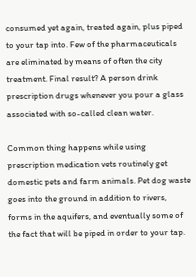consumed yet again, treated again, plus piped to your tap into. Few of the pharmaceuticals are eliminated by means of often the city treatment. Final result? A person drink prescription drugs whenever you pour a glass associated with so-called clean water.

Common thing happens while using prescription medication vets routinely get domestic pets and farm animals. Pet dog waste goes into the ground in addition to rivers, forms in the aquifers, and eventually some of the fact that will be piped in order to your tap.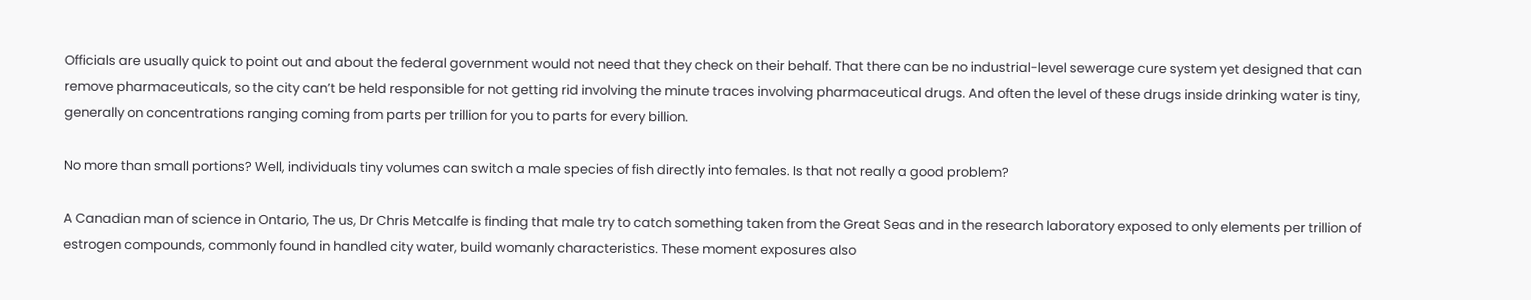Officials are usually quick to point out and about the federal government would not need that they check on their behalf. That there can be no industrial-level sewerage cure system yet designed that can remove pharmaceuticals, so the city can’t be held responsible for not getting rid involving the minute traces involving pharmaceutical drugs. And often the level of these drugs inside drinking water is tiny, generally on concentrations ranging coming from parts per trillion for you to parts for every billion.

No more than small portions? Well, individuals tiny volumes can switch a male species of fish directly into females. Is that not really a good problem?

A Canadian man of science in Ontario, The us, Dr Chris Metcalfe is finding that male try to catch something taken from the Great Seas and in the research laboratory exposed to only elements per trillion of estrogen compounds, commonly found in handled city water, build womanly characteristics. These moment exposures also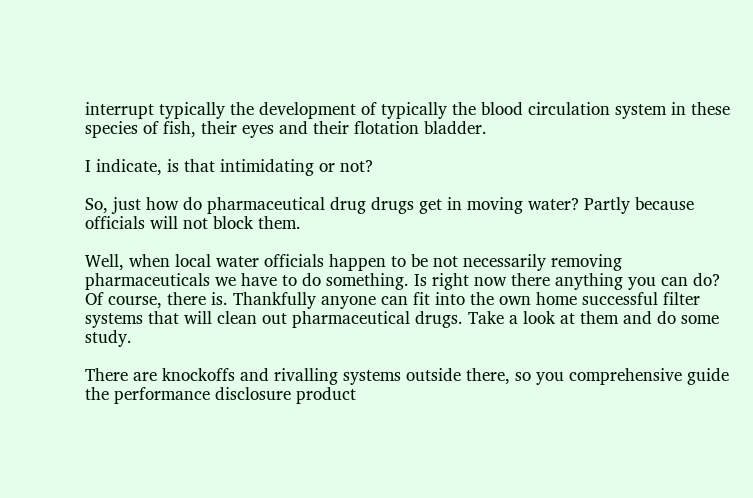interrupt typically the development of typically the blood circulation system in these species of fish, their eyes and their flotation bladder.

I indicate, is that intimidating or not?

So, just how do pharmaceutical drug drugs get in moving water? Partly because officials will not block them.

Well, when local water officials happen to be not necessarily removing pharmaceuticals we have to do something. Is right now there anything you can do? Of course, there is. Thankfully anyone can fit into the own home successful filter systems that will clean out pharmaceutical drugs. Take a look at them and do some study.

There are knockoffs and rivalling systems outside there, so you comprehensive guide the performance disclosure product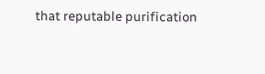that reputable purification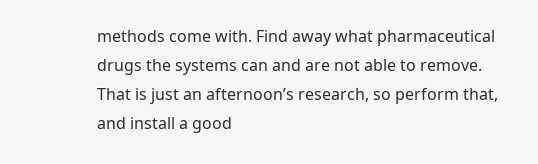methods come with. Find away what pharmaceutical drugs the systems can and are not able to remove. That is just an afternoon’s research, so perform that, and install a good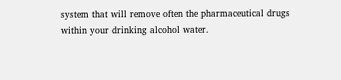system that will remove often the pharmaceutical drugs within your drinking alcohol water.